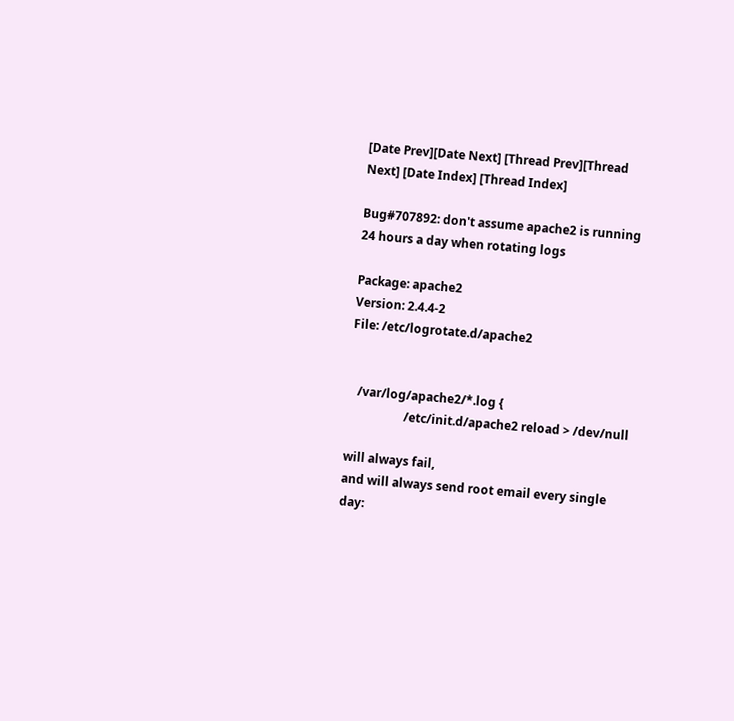[Date Prev][Date Next] [Thread Prev][Thread Next] [Date Index] [Thread Index]

Bug#707892: don't assume apache2 is running 24 hours a day when rotating logs

Package: apache2
Version: 2.4.4-2
File: /etc/logrotate.d/apache2


   /var/log/apache2/*.log {
                   /etc/init.d/apache2 reload > /dev/null

will always fail,
and will always send root email every single day: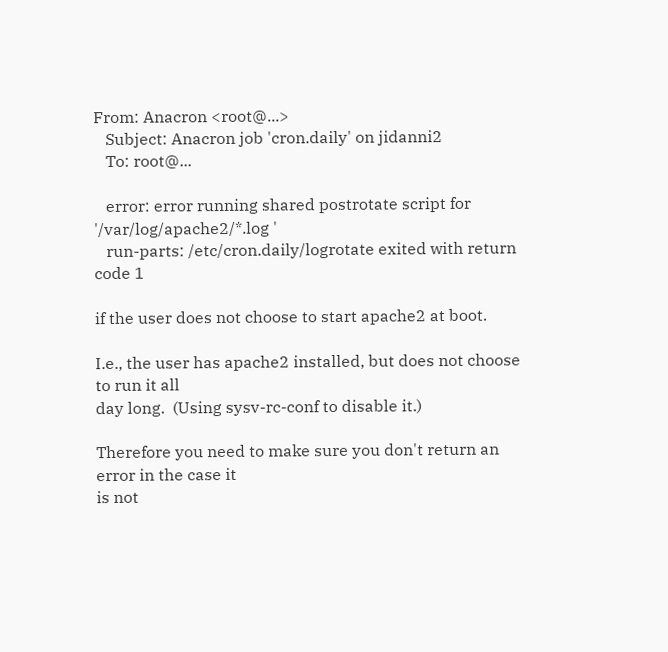From: Anacron <root@...>
   Subject: Anacron job 'cron.daily' on jidanni2
   To: root@...

   error: error running shared postrotate script for '/var/log/apache2/*.log '
   run-parts: /etc/cron.daily/logrotate exited with return code 1

if the user does not choose to start apache2 at boot.

I.e., the user has apache2 installed, but does not choose to run it all
day long.  (Using sysv-rc-conf to disable it.)

Therefore you need to make sure you don't return an error in the case it
is not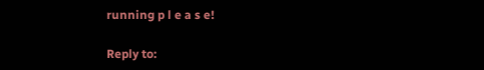running p l e a s e!

Reply to: